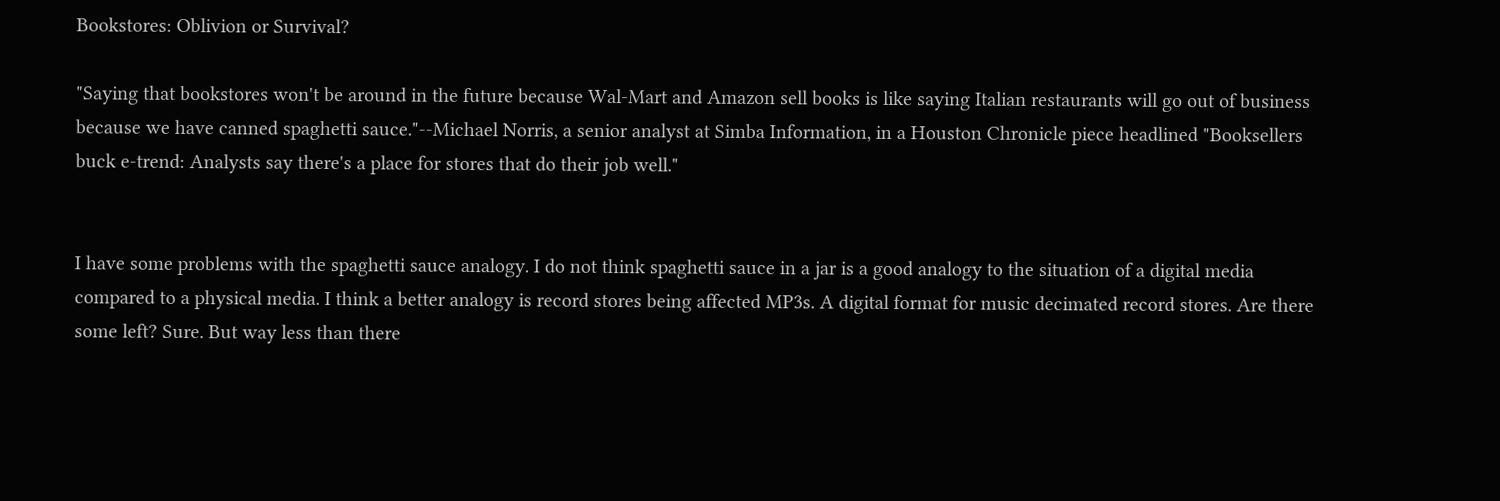Bookstores: Oblivion or Survival?

"Saying that bookstores won't be around in the future because Wal-Mart and Amazon sell books is like saying Italian restaurants will go out of business because we have canned spaghetti sauce."--Michael Norris, a senior analyst at Simba Information, in a Houston Chronicle piece headlined "Booksellers buck e-trend: Analysts say there's a place for stores that do their job well."


I have some problems with the spaghetti sauce analogy. I do not think spaghetti sauce in a jar is a good analogy to the situation of a digital media compared to a physical media. I think a better analogy is record stores being affected MP3s. A digital format for music decimated record stores. Are there some left? Sure. But way less than there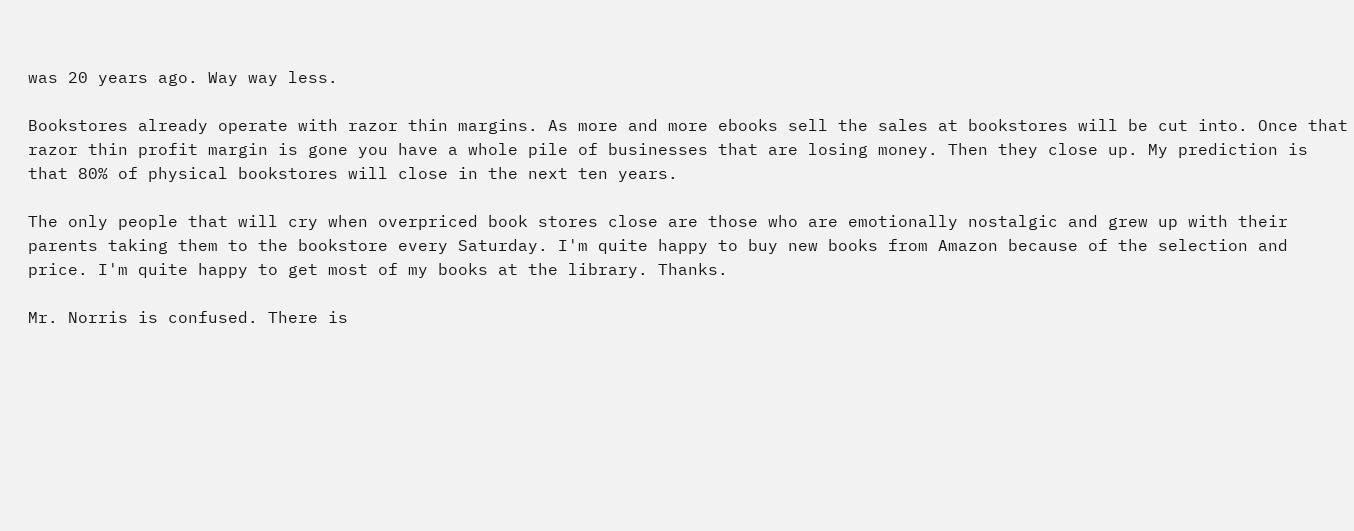was 20 years ago. Way way less.

Bookstores already operate with razor thin margins. As more and more ebooks sell the sales at bookstores will be cut into. Once that razor thin profit margin is gone you have a whole pile of businesses that are losing money. Then they close up. My prediction is that 80% of physical bookstores will close in the next ten years.

The only people that will cry when overpriced book stores close are those who are emotionally nostalgic and grew up with their parents taking them to the bookstore every Saturday. I'm quite happy to buy new books from Amazon because of the selection and price. I'm quite happy to get most of my books at the library. Thanks.

Mr. Norris is confused. There is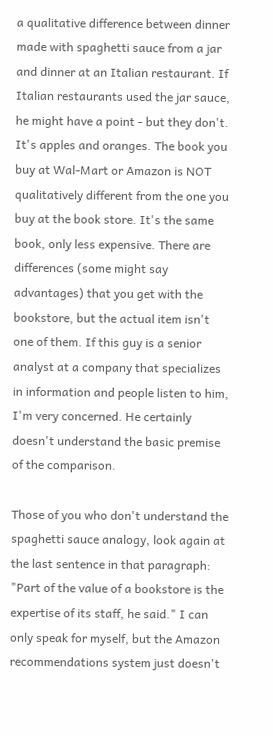a qualitative difference between dinner made with spaghetti sauce from a jar and dinner at an Italian restaurant. If Italian restaurants used the jar sauce, he might have a point - but they don't. It's apples and oranges. The book you buy at Wal-Mart or Amazon is NOT qualitatively different from the one you buy at the book store. It's the same book, only less expensive. There are differences (some might say advantages) that you get with the bookstore, but the actual item isn't one of them. If this guy is a senior analyst at a company that specializes in information and people listen to him, I'm very concerned. He certainly doesn't understand the basic premise of the comparison.

Those of you who don't understand the spaghetti sauce analogy, look again at the last sentence in that paragraph: "Part of the value of a bookstore is the expertise of its staff, he said." I can only speak for myself, but the Amazon recommendations system just doesn't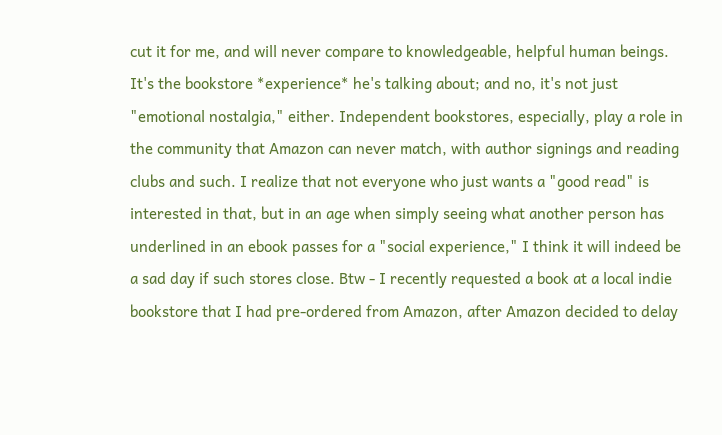cut it for me, and will never compare to knowledgeable, helpful human beings. It's the bookstore *experience* he's talking about; and no, it's not just "emotional nostalgia," either. Independent bookstores, especially, play a role in the community that Amazon can never match, with author signings and reading clubs and such. I realize that not everyone who just wants a "good read" is interested in that, but in an age when simply seeing what another person has underlined in an ebook passes for a "social experience," I think it will indeed be a sad day if such stores close. Btw - I recently requested a book at a local indie bookstore that I had pre-ordered from Amazon, after Amazon decided to delay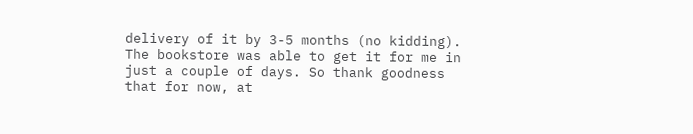delivery of it by 3-5 months (no kidding). The bookstore was able to get it for me in just a couple of days. So thank goodness that for now, at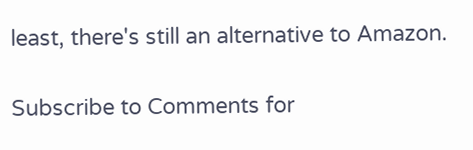least, there's still an alternative to Amazon.

Subscribe to Comments for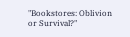"Bookstores: Oblivion or Survival?"